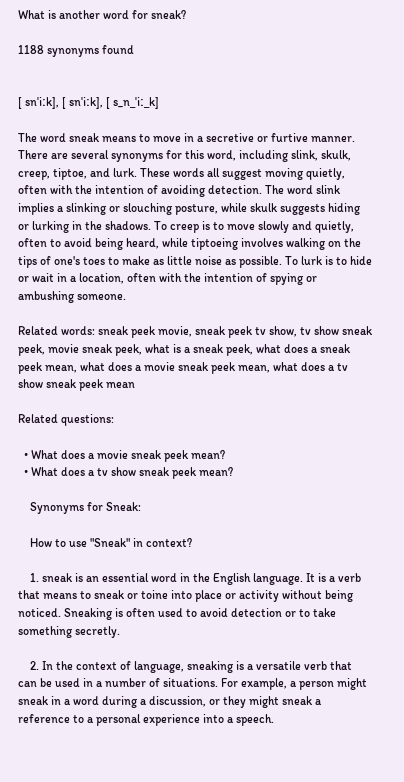What is another word for sneak?

1188 synonyms found


[ snˈiːk], [ snˈiːk], [ s_n_ˈiː_k]

The word sneak means to move in a secretive or furtive manner. There are several synonyms for this word, including slink, skulk, creep, tiptoe, and lurk. These words all suggest moving quietly, often with the intention of avoiding detection. The word slink implies a slinking or slouching posture, while skulk suggests hiding or lurking in the shadows. To creep is to move slowly and quietly, often to avoid being heard, while tiptoeing involves walking on the tips of one's toes to make as little noise as possible. To lurk is to hide or wait in a location, often with the intention of spying or ambushing someone.

Related words: sneak peek movie, sneak peek tv show, tv show sneak peek, movie sneak peek, what is a sneak peek, what does a sneak peek mean, what does a movie sneak peek mean, what does a tv show sneak peek mean

Related questions:

  • What does a movie sneak peek mean?
  • What does a tv show sneak peek mean?

    Synonyms for Sneak:

    How to use "Sneak" in context?

    1. sneak is an essential word in the English language. It is a verb that means to sneak or toine into place or activity without being noticed. Sneaking is often used to avoid detection or to take something secretly.

    2. In the context of language, sneaking is a versatile verb that can be used in a number of situations. For example, a person might sneak in a word during a discussion, or they might sneak a reference to a personal experience into a speech.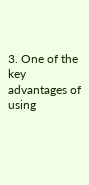3. One of the key advantages of using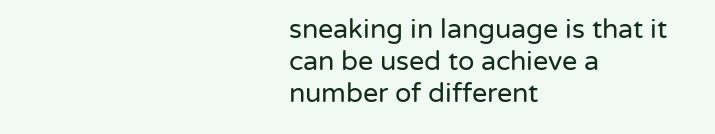sneaking in language is that it can be used to achieve a number of different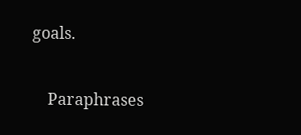goals.

    Paraphrases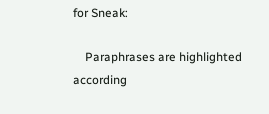for Sneak:

    Paraphrases are highlighted according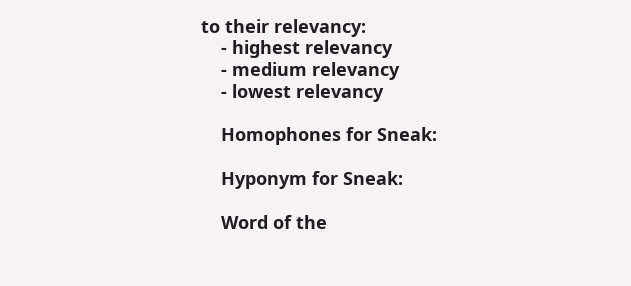to their relevancy:
    - highest relevancy
    - medium relevancy
    - lowest relevancy

    Homophones for Sneak:

    Hyponym for Sneak:

    Word of the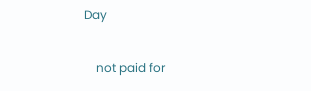Day

    not paid for